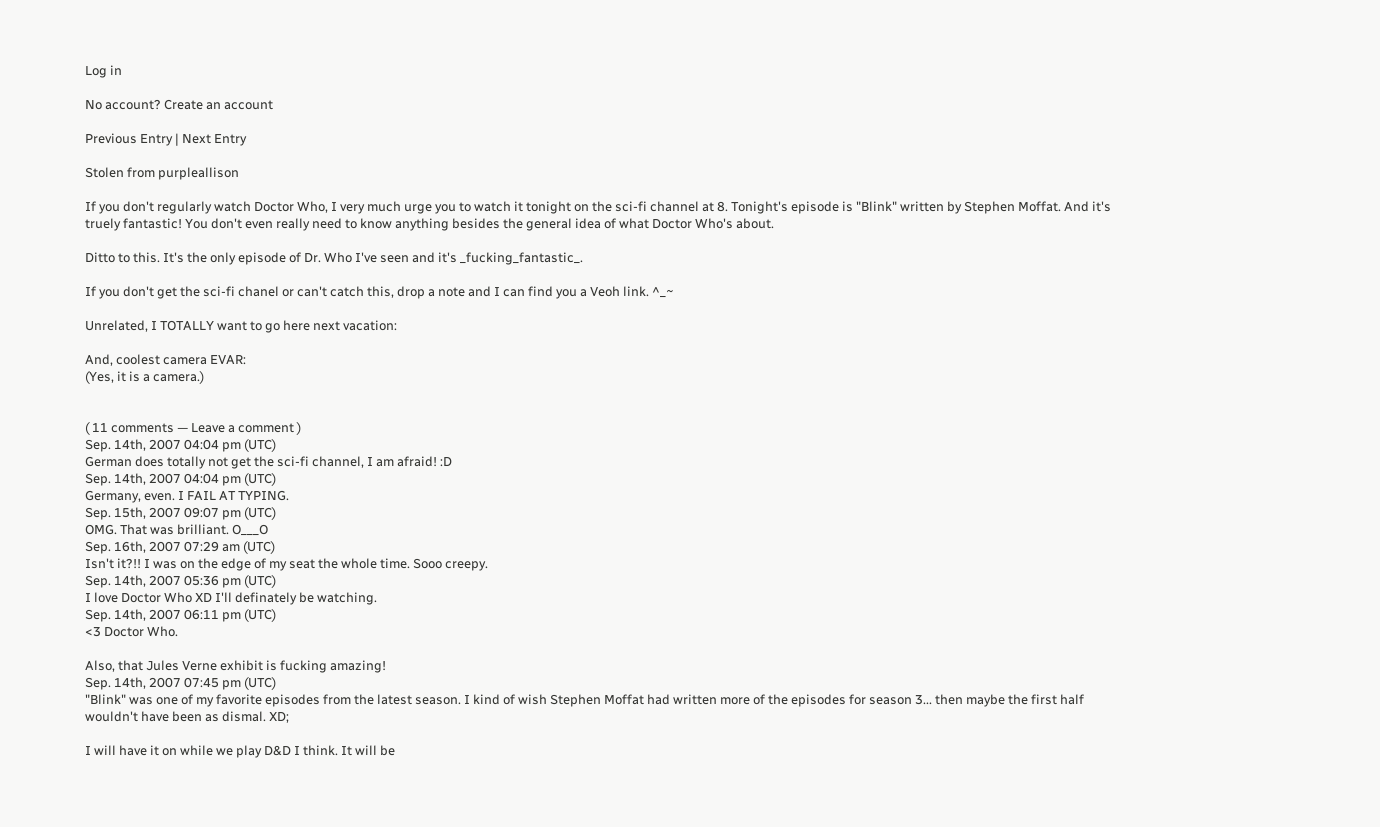Log in

No account? Create an account

Previous Entry | Next Entry

Stolen from purpleallison

If you don't regularly watch Doctor Who, I very much urge you to watch it tonight on the sci-fi channel at 8. Tonight's episode is "Blink" written by Stephen Moffat. And it's truely fantastic! You don't even really need to know anything besides the general idea of what Doctor Who's about.

Ditto to this. It's the only episode of Dr. Who I've seen and it's _fucking_fantastic_.

If you don't get the sci-fi chanel or can't catch this, drop a note and I can find you a Veoh link. ^_~

Unrelated, I TOTALLY want to go here next vacation:

And, coolest camera EVAR:
(Yes, it is a camera.)


( 11 comments — Leave a comment )
Sep. 14th, 2007 04:04 pm (UTC)
German does totally not get the sci-fi channel, I am afraid! :D
Sep. 14th, 2007 04:04 pm (UTC)
Germany, even. I FAIL AT TYPING.
Sep. 15th, 2007 09:07 pm (UTC)
OMG. That was brilliant. O___O
Sep. 16th, 2007 07:29 am (UTC)
Isn't it?!! I was on the edge of my seat the whole time. Sooo creepy.
Sep. 14th, 2007 05:36 pm (UTC)
I love Doctor Who XD I'll definately be watching.
Sep. 14th, 2007 06:11 pm (UTC)
<3 Doctor Who.

Also, that Jules Verne exhibit is fucking amazing!
Sep. 14th, 2007 07:45 pm (UTC)
"Blink" was one of my favorite episodes from the latest season. I kind of wish Stephen Moffat had written more of the episodes for season 3... then maybe the first half wouldn't have been as dismal. XD;

I will have it on while we play D&D I think. It will be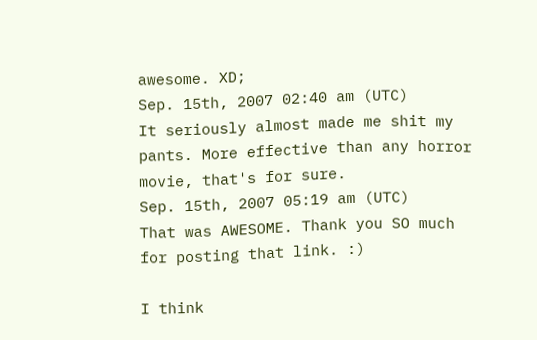awesome. XD;
Sep. 15th, 2007 02:40 am (UTC)
It seriously almost made me shit my pants. More effective than any horror movie, that's for sure.
Sep. 15th, 2007 05:19 am (UTC)
That was AWESOME. Thank you SO much for posting that link. :)

I think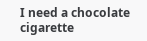I need a chocolate cigarette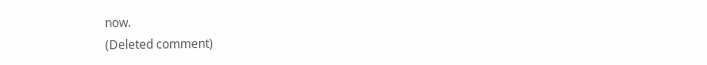now.
(Deleted comment)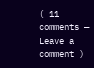( 11 comments — Leave a comment )